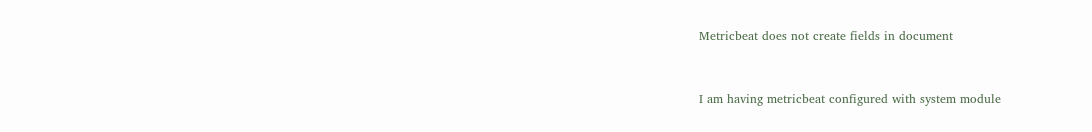Metricbeat does not create fields in document


I am having metricbeat configured with system module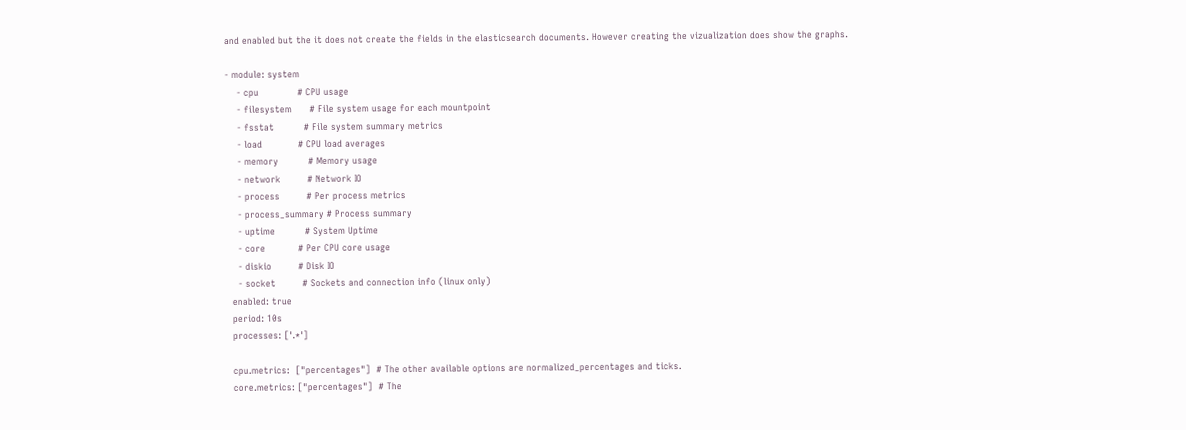and enabled but the it does not create the fields in the elasticsearch documents. However creating the vizualization does show the graphs.

- module: system
    - cpu             # CPU usage
    - filesystem      # File system usage for each mountpoint
    - fsstat          # File system summary metrics
    - load            # CPU load averages
    - memory          # Memory usage
    - network         # Network IO
    - process         # Per process metrics
    - process_summary # Process summary
    - uptime          # System Uptime
    - core           # Per CPU core usage
    - diskio         # Disk IO
    - socket         # Sockets and connection info (linux only)
  enabled: true
  period: 10s
  processes: ['.*']

  cpu.metrics:  ["percentages"]  # The other available options are normalized_percentages and ticks.
  core.metrics: ["percentages"]  # The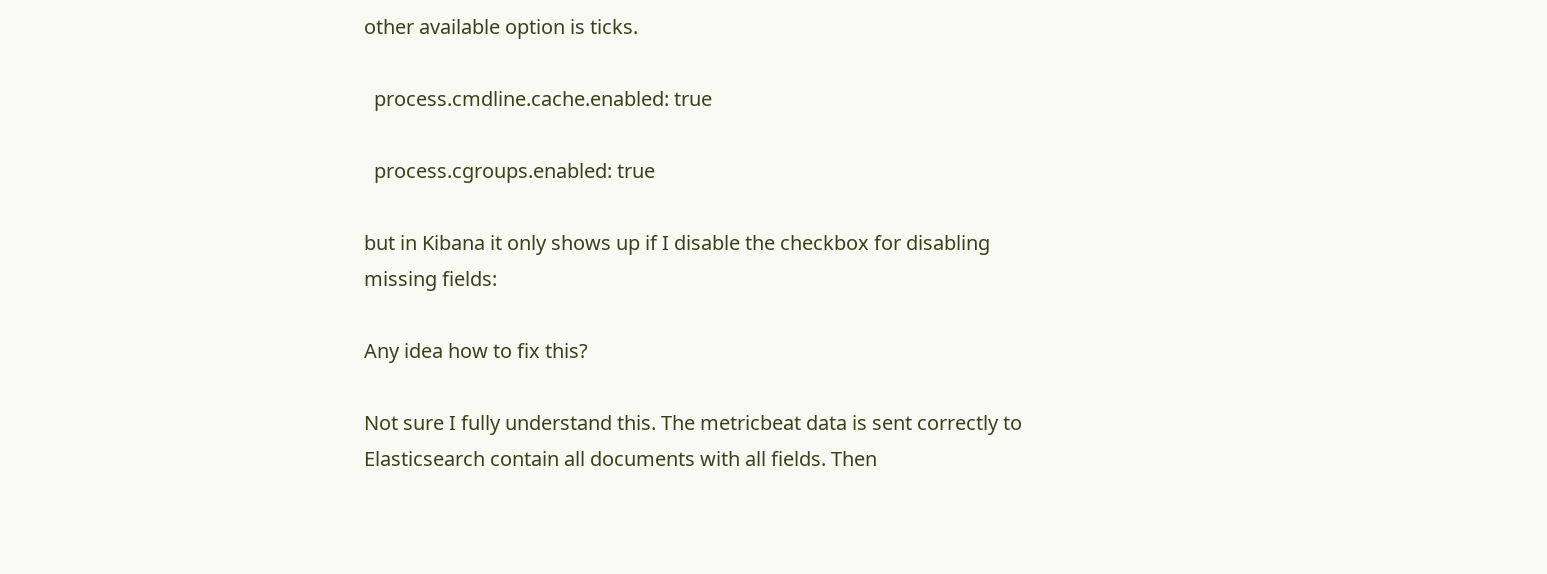other available option is ticks.

  process.cmdline.cache.enabled: true

  process.cgroups.enabled: true

but in Kibana it only shows up if I disable the checkbox for disabling missing fields:

Any idea how to fix this?

Not sure I fully understand this. The metricbeat data is sent correctly to Elasticsearch contain all documents with all fields. Then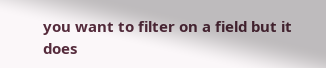you want to filter on a field but it does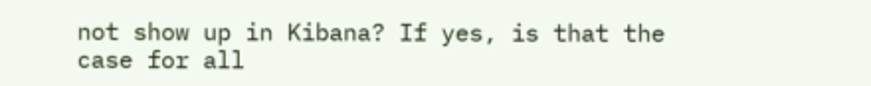not show up in Kibana? If yes, is that the case for all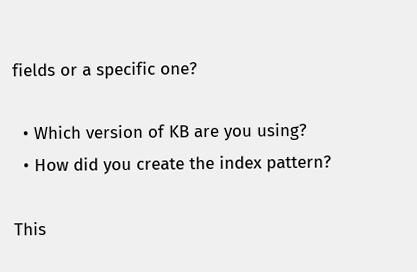fields or a specific one?

  • Which version of KB are you using?
  • How did you create the index pattern?

This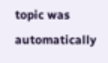topic was automatically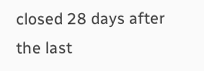closed 28 days after the last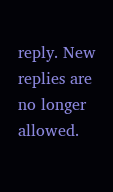reply. New replies are no longer allowed.